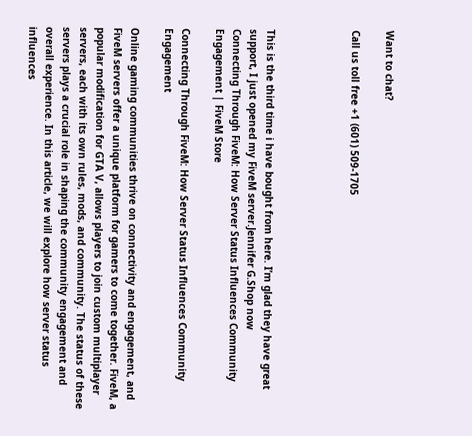Want to chat?

Call us toll free +1 (601) 509-1705




This is the third time i have bought from here. I’m glad they have great support, I just opened my FiveM server.Jennifer G.Shop now
Connecting Through FiveM: How Server Status Influences Community Engagement | FiveM Store

Connecting Through FiveM: How Server Status Influences Community Engagement

Online gaming communities thrive on connectivity and engagement, and FiveM servers offer a unique platform for gamers to come together. FiveM, a popular modification for GTA V, allows players to join custom multiplayer servers, each with its own rules, mods, and community. The status of these servers plays a crucial role in shaping the community engagement and overall experience. In this article, we will explore how server status influences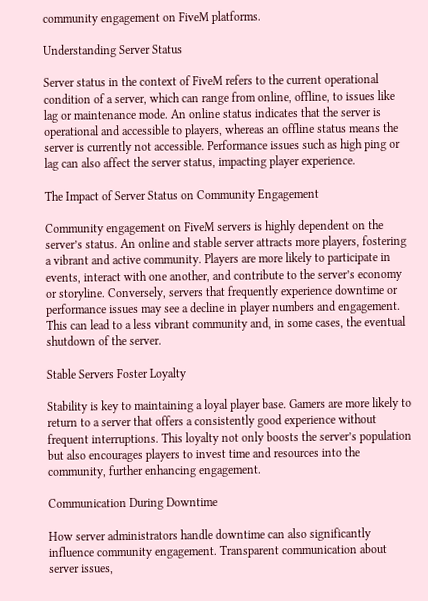community engagement on FiveM platforms.

Understanding Server Status

Server status in the context of FiveM refers to the current operational condition of a server, which can range from online, offline, to issues like lag or maintenance mode. An online status indicates that the server is operational and accessible to players, whereas an offline status means the server is currently not accessible. Performance issues such as high ping or lag can also affect the server status, impacting player experience.

The Impact of Server Status on Community Engagement

Community engagement on FiveM servers is highly dependent on the server’s status. An online and stable server attracts more players, fostering a vibrant and active community. Players are more likely to participate in events, interact with one another, and contribute to the server’s economy or storyline. Conversely, servers that frequently experience downtime or performance issues may see a decline in player numbers and engagement. This can lead to a less vibrant community and, in some cases, the eventual shutdown of the server.

Stable Servers Foster Loyalty

Stability is key to maintaining a loyal player base. Gamers are more likely to return to a server that offers a consistently good experience without frequent interruptions. This loyalty not only boosts the server’s population but also encourages players to invest time and resources into the community, further enhancing engagement.

Communication During Downtime

How server administrators handle downtime can also significantly influence community engagement. Transparent communication about server issues,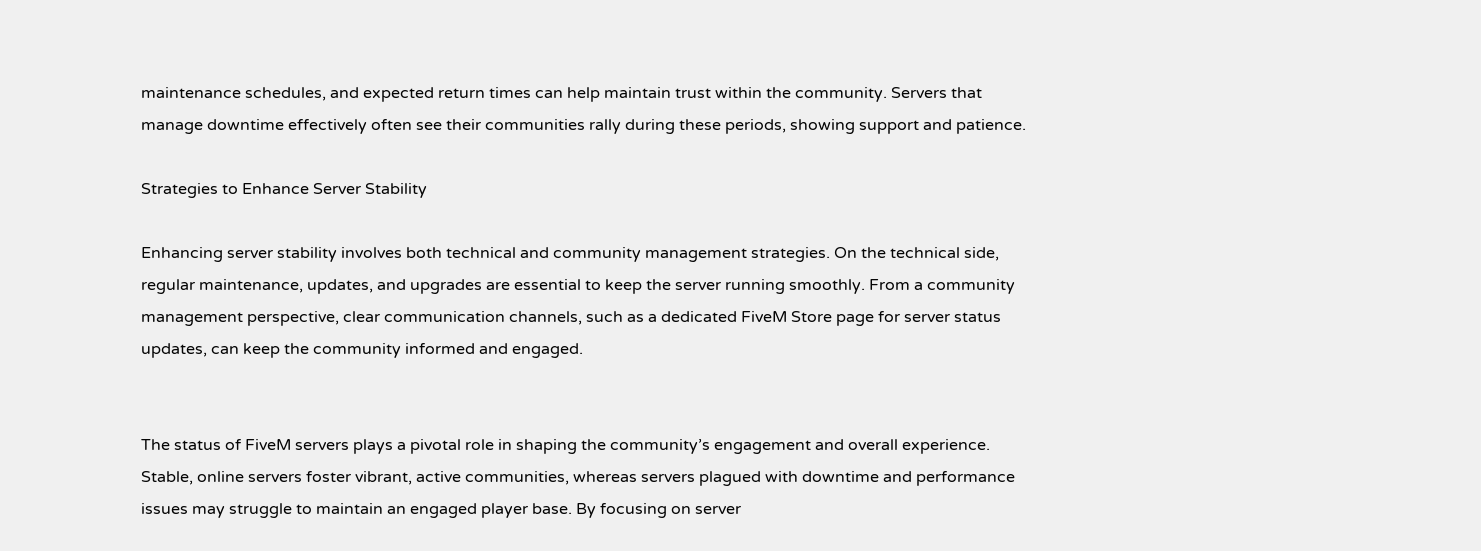maintenance schedules, and expected return times can help maintain trust within the community. Servers that manage downtime effectively often see their communities rally during these periods, showing support and patience.

Strategies to Enhance Server Stability

Enhancing server stability involves both technical and community management strategies. On the technical side, regular maintenance, updates, and upgrades are essential to keep the server running smoothly. From a community management perspective, clear communication channels, such as a dedicated FiveM Store page for server status updates, can keep the community informed and engaged.


The status of FiveM servers plays a pivotal role in shaping the community’s engagement and overall experience. Stable, online servers foster vibrant, active communities, whereas servers plagued with downtime and performance issues may struggle to maintain an engaged player base. By focusing on server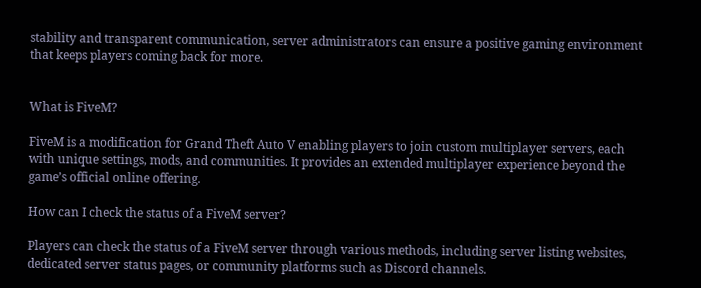stability and transparent communication, server administrators can ensure a positive gaming environment that keeps players coming back for more.


What is FiveM?

FiveM is a modification for Grand Theft Auto V enabling players to join custom multiplayer servers, each with unique settings, mods, and communities. It provides an extended multiplayer experience beyond the game’s official online offering.

How can I check the status of a FiveM server?

Players can check the status of a FiveM server through various methods, including server listing websites, dedicated server status pages, or community platforms such as Discord channels.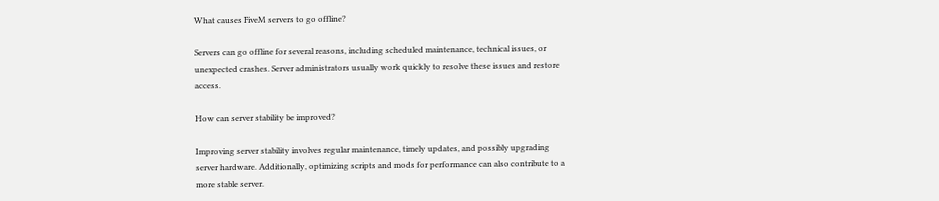What causes FiveM servers to go offline?

Servers can go offline for several reasons, including scheduled maintenance, technical issues, or unexpected crashes. Server administrators usually work quickly to resolve these issues and restore access.

How can server stability be improved?

Improving server stability involves regular maintenance, timely updates, and possibly upgrading server hardware. Additionally, optimizing scripts and mods for performance can also contribute to a more stable server.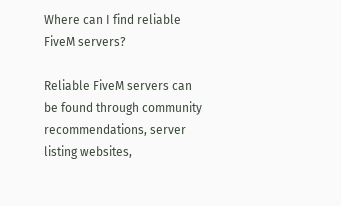Where can I find reliable FiveM servers?

Reliable FiveM servers can be found through community recommendations, server listing websites,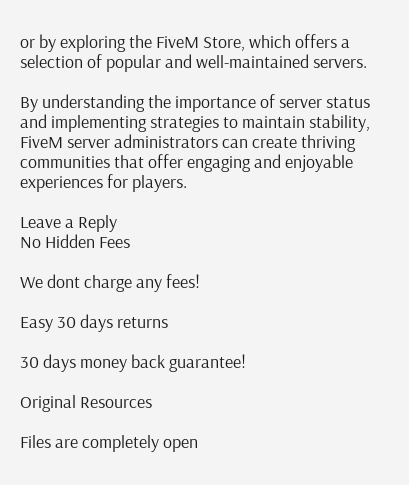or by exploring the FiveM Store, which offers a selection of popular and well-maintained servers.

By understanding the importance of server status and implementing strategies to maintain stability, FiveM server administrators can create thriving communities that offer engaging and enjoyable experiences for players.

Leave a Reply
No Hidden Fees

We dont charge any fees!

Easy 30 days returns

30 days money back guarantee!

Original Resources

Files are completely open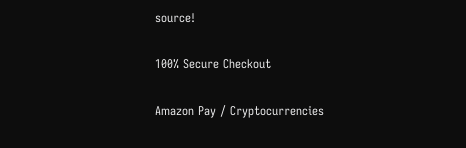source!

100% Secure Checkout

Amazon Pay / Cryptocurrencies